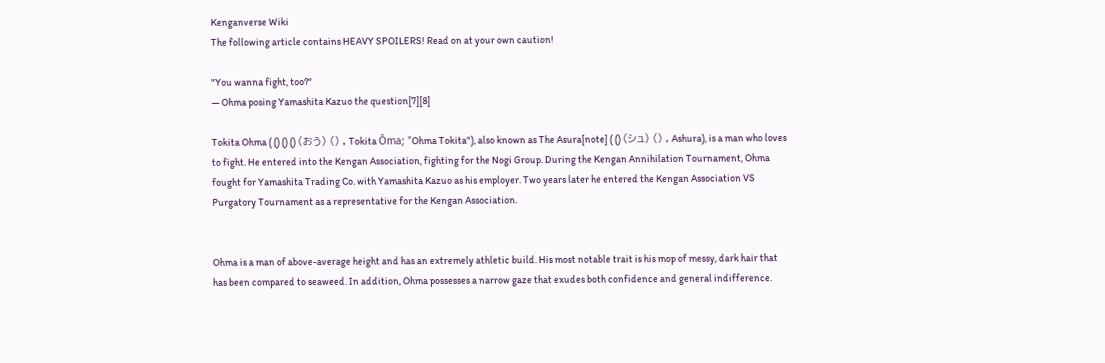Kenganverse Wiki
The following article contains HEAVY SPOILERS! Read on at your own caution!

"You wanna fight, too?"
— Ohma posing Yamashita Kazuo the question[7][8]

Tokita Ohma ( () () () (おう) () , Tokita Ōma; "Ohma Tokita"), also known as The Asura[note] ( () (シュ) () , Ashura), is a man who loves to fight. He entered into the Kengan Association, fighting for the Nogi Group. During the Kengan Annihilation Tournament, Ohma fought for Yamashita Trading Co. with Yamashita Kazuo as his employer. Two years later he entered the Kengan Association VS Purgatory Tournament as a representative for the Kengan Association.


Ohma is a man of above-average height and has an extremely athletic build. His most notable trait is his mop of messy, dark hair that has been compared to seaweed. In addition, Ohma possesses a narrow gaze that exudes both confidence and general indifference.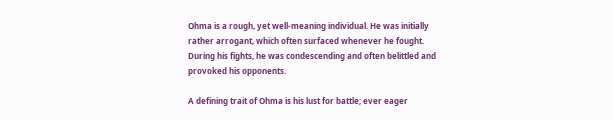Ohma is a rough, yet well-meaning individual. He was initially rather arrogant, which often surfaced whenever he fought. During his fights, he was condescending and often belittled and provoked his opponents.

A defining trait of Ohma is his lust for battle; ever eager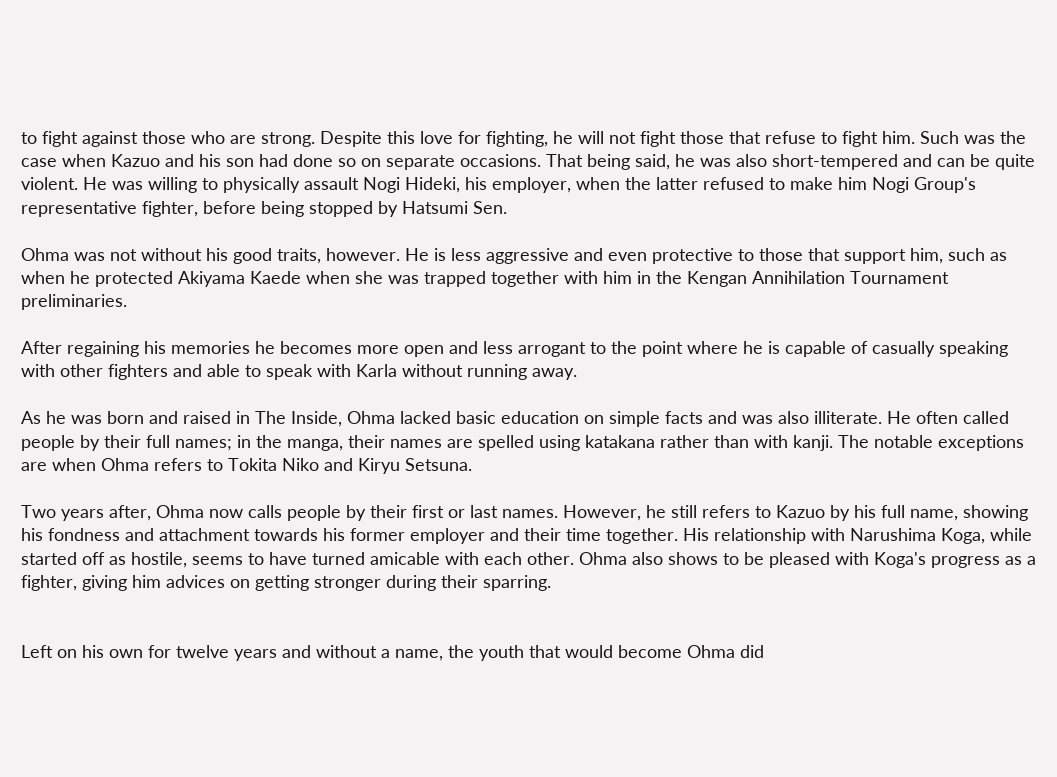to fight against those who are strong. Despite this love for fighting, he will not fight those that refuse to fight him. Such was the case when Kazuo and his son had done so on separate occasions. That being said, he was also short-tempered and can be quite violent. He was willing to physically assault Nogi Hideki, his employer, when the latter refused to make him Nogi Group's representative fighter, before being stopped by Hatsumi Sen.

Ohma was not without his good traits, however. He is less aggressive and even protective to those that support him, such as when he protected Akiyama Kaede when she was trapped together with him in the Kengan Annihilation Tournament preliminaries.

After regaining his memories he becomes more open and less arrogant to the point where he is capable of casually speaking with other fighters and able to speak with Karla without running away.

As he was born and raised in The Inside, Ohma lacked basic education on simple facts and was also illiterate. He often called people by their full names; in the manga, their names are spelled using katakana rather than with kanji. The notable exceptions are when Ohma refers to Tokita Niko and Kiryu Setsuna.

Two years after, Ohma now calls people by their first or last names. However, he still refers to Kazuo by his full name, showing his fondness and attachment towards his former employer and their time together. His relationship with Narushima Koga, while started off as hostile, seems to have turned amicable with each other. Ohma also shows to be pleased with Koga's progress as a fighter, giving him advices on getting stronger during their sparring.


Left on his own for twelve years and without a name, the youth that would become Ohma did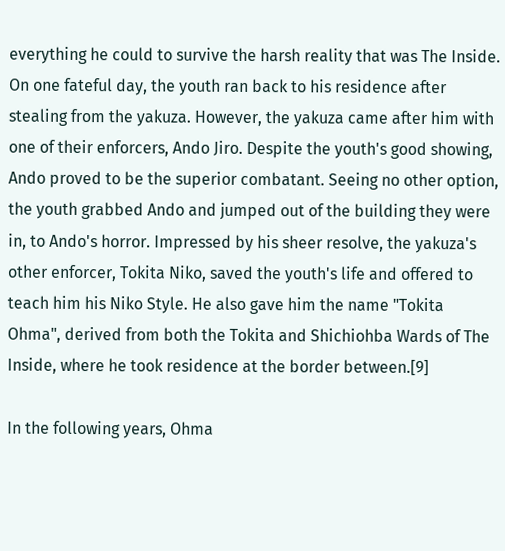everything he could to survive the harsh reality that was The Inside. On one fateful day, the youth ran back to his residence after stealing from the yakuza. However, the yakuza came after him with one of their enforcers, Ando Jiro. Despite the youth's good showing, Ando proved to be the superior combatant. Seeing no other option, the youth grabbed Ando and jumped out of the building they were in, to Ando's horror. Impressed by his sheer resolve, the yakuza's other enforcer, Tokita Niko, saved the youth's life and offered to teach him his Niko Style. He also gave him the name "Tokita Ohma", derived from both the Tokita and Shichiohba Wards of The Inside, where he took residence at the border between.[9]

In the following years, Ohma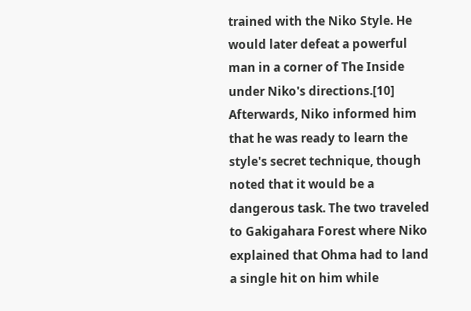trained with the Niko Style. He would later defeat a powerful man in a corner of The Inside under Niko's directions.[10] Afterwards, Niko informed him that he was ready to learn the style's secret technique, though noted that it would be a dangerous task. The two traveled to Gakigahara Forest where Niko explained that Ohma had to land a single hit on him while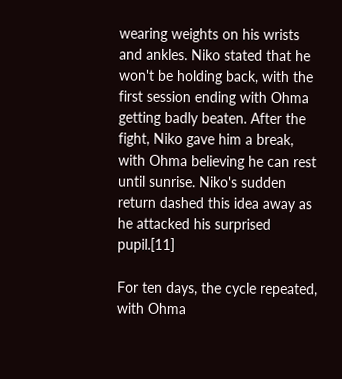wearing weights on his wrists and ankles. Niko stated that he won't be holding back, with the first session ending with Ohma getting badly beaten. After the fight, Niko gave him a break, with Ohma believing he can rest until sunrise. Niko's sudden return dashed this idea away as he attacked his surprised pupil.[11]

For ten days, the cycle repeated, with Ohma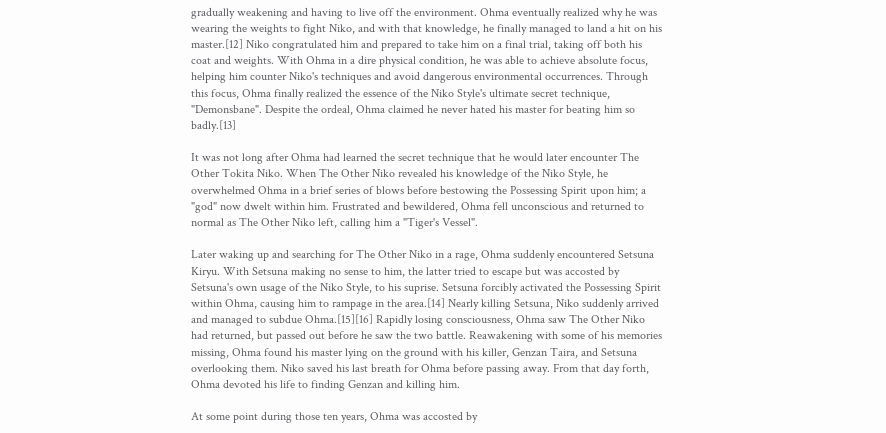gradually weakening and having to live off the environment. Ohma eventually realized why he was wearing the weights to fight Niko, and with that knowledge, he finally managed to land a hit on his master.[12] Niko congratulated him and prepared to take him on a final trial, taking off both his coat and weights. With Ohma in a dire physical condition, he was able to achieve absolute focus, helping him counter Niko's techniques and avoid dangerous environmental occurrences. Through this focus, Ohma finally realized the essence of the Niko Style's ultimate secret technique, "Demonsbane". Despite the ordeal, Ohma claimed he never hated his master for beating him so badly.[13]

It was not long after Ohma had learned the secret technique that he would later encounter The Other Tokita Niko. When The Other Niko revealed his knowledge of the Niko Style, he overwhelmed Ohma in a brief series of blows before bestowing the Possessing Spirit upon him; a "god" now dwelt within him. Frustrated and bewildered, Ohma fell unconscious and returned to normal as The Other Niko left, calling him a "Tiger's Vessel".

Later waking up and searching for The Other Niko in a rage, Ohma suddenly encountered Setsuna Kiryu. With Setsuna making no sense to him, the latter tried to escape but was accosted by Setsuna's own usage of the Niko Style, to his suprise. Setsuna forcibly activated the Possessing Spirit within Ohma, causing him to rampage in the area.[14] Nearly killing Setsuna, Niko suddenly arrived and managed to subdue Ohma.[15][16] Rapidly losing consciousness, Ohma saw The Other Niko had returned, but passed out before he saw the two battle. Reawakening with some of his memories missing, Ohma found his master lying on the ground with his killer, Genzan Taira, and Setsuna overlooking them. Niko saved his last breath for Ohma before passing away. From that day forth, Ohma devoted his life to finding Genzan and killing him.

At some point during those ten years, Ohma was accosted by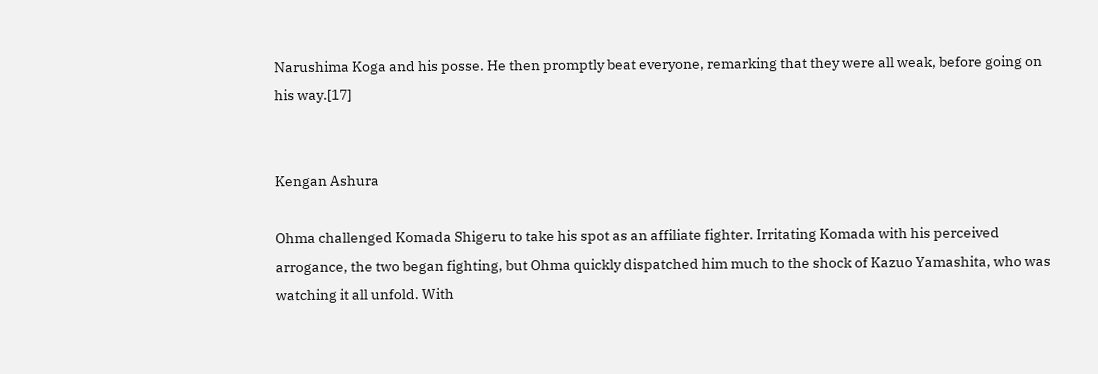Narushima Koga and his posse. He then promptly beat everyone, remarking that they were all weak, before going on his way.[17]


Kengan Ashura

Ohma challenged Komada Shigeru to take his spot as an affiliate fighter. Irritating Komada with his perceived arrogance, the two began fighting, but Ohma quickly dispatched him much to the shock of Kazuo Yamashita, who was watching it all unfold. With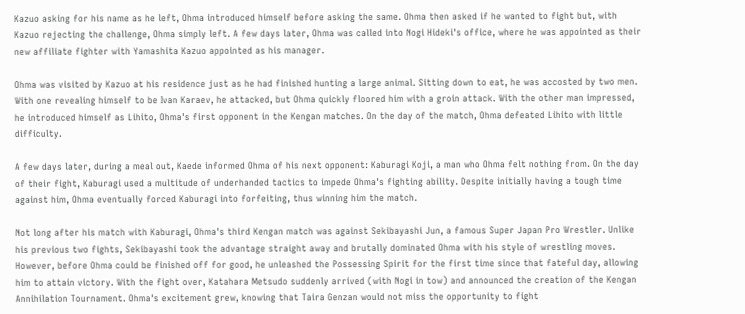Kazuo asking for his name as he left, Ohma introduced himself before asking the same. Ohma then asked if he wanted to fight but, with Kazuo rejecting the challenge, Ohma simply left. A few days later, Ohma was called into Nogi Hideki's office, where he was appointed as their new affiliate fighter with Yamashita Kazuo appointed as his manager.

Ohma was visited by Kazuo at his residence just as he had finished hunting a large animal. Sitting down to eat, he was accosted by two men. With one revealing himself to be Ivan Karaev, he attacked, but Ohma quickly floored him with a groin attack. With the other man impressed, he introduced himself as Lihito, Ohma's first opponent in the Kengan matches. On the day of the match, Ohma defeated Lihito with little difficulty.

A few days later, during a meal out, Kaede informed Ohma of his next opponent: Kaburagi Koji, a man who Ohma felt nothing from. On the day of their fight, Kaburagi used a multitude of underhanded tactics to impede Ohma's fighting ability. Despite initially having a tough time against him, Ohma eventually forced Kaburagi into forfeiting, thus winning him the match.

Not long after his match with Kaburagi, Ohma's third Kengan match was against Sekibayashi Jun, a famous Super Japan Pro Wrestler. Unlike his previous two fights, Sekibayashi took the advantage straight away and brutally dominated Ohma with his style of wrestling moves. However, before Ohma could be finished off for good, he unleashed the Possessing Spirit for the first time since that fateful day, allowing him to attain victory. With the fight over, Katahara Metsudo suddenly arrived (with Nogi in tow) and announced the creation of the Kengan Annihilation Tournament. Ohma's excitement grew, knowing that Taira Genzan would not miss the opportunity to fight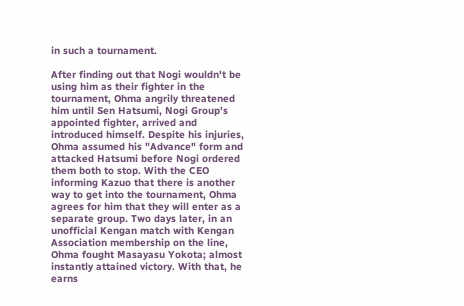in such a tournament.

After finding out that Nogi wouldn't be using him as their fighter in the tournament, Ohma angrily threatened him until Sen Hatsumi, Nogi Group's appointed fighter, arrived and introduced himself. Despite his injuries, Ohma assumed his "Advance" form and attacked Hatsumi before Nogi ordered them both to stop. With the CEO informing Kazuo that there is another way to get into the tournament, Ohma agrees for him that they will enter as a separate group. Two days later, in an unofficial Kengan match with Kengan Association membership on the line, Ohma fought Masayasu Yokota; almost instantly attained victory. With that, he earns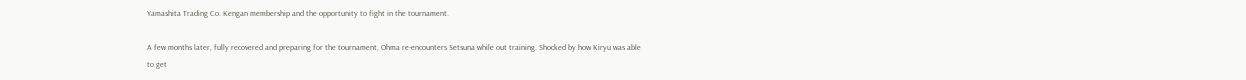Yamashita Trading Co. Kengan membership and the opportunity to fight in the tournament.

A few months later, fully recovered and preparing for the tournament, Ohma re-encounters Setsuna while out training. Shocked by how Kiryu was able to get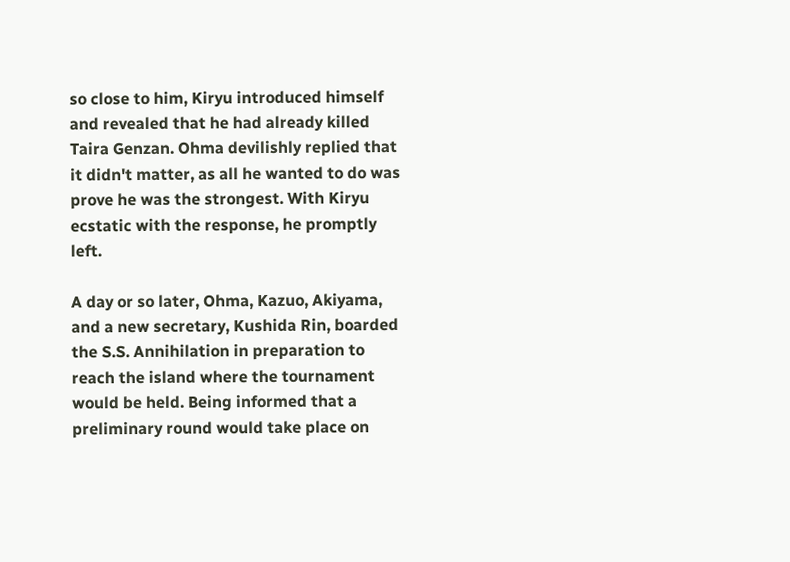so close to him, Kiryu introduced himself and revealed that he had already killed Taira Genzan. Ohma devilishly replied that it didn't matter, as all he wanted to do was prove he was the strongest. With Kiryu ecstatic with the response, he promptly left.

A day or so later, Ohma, Kazuo, Akiyama, and a new secretary, Kushida Rin, boarded the S.S. Annihilation in preparation to reach the island where the tournament would be held. Being informed that a preliminary round would take place on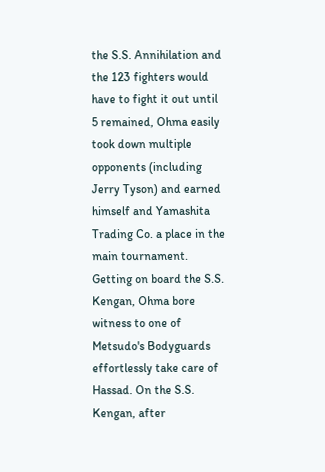the S.S. Annihilation and the 123 fighters would have to fight it out until 5 remained, Ohma easily took down multiple opponents (including Jerry Tyson) and earned himself and Yamashita Trading Co. a place in the main tournament. Getting on board the S.S. Kengan, Ohma bore witness to one of Metsudo's Bodyguards effortlessly take care of Hassad. On the S.S. Kengan, after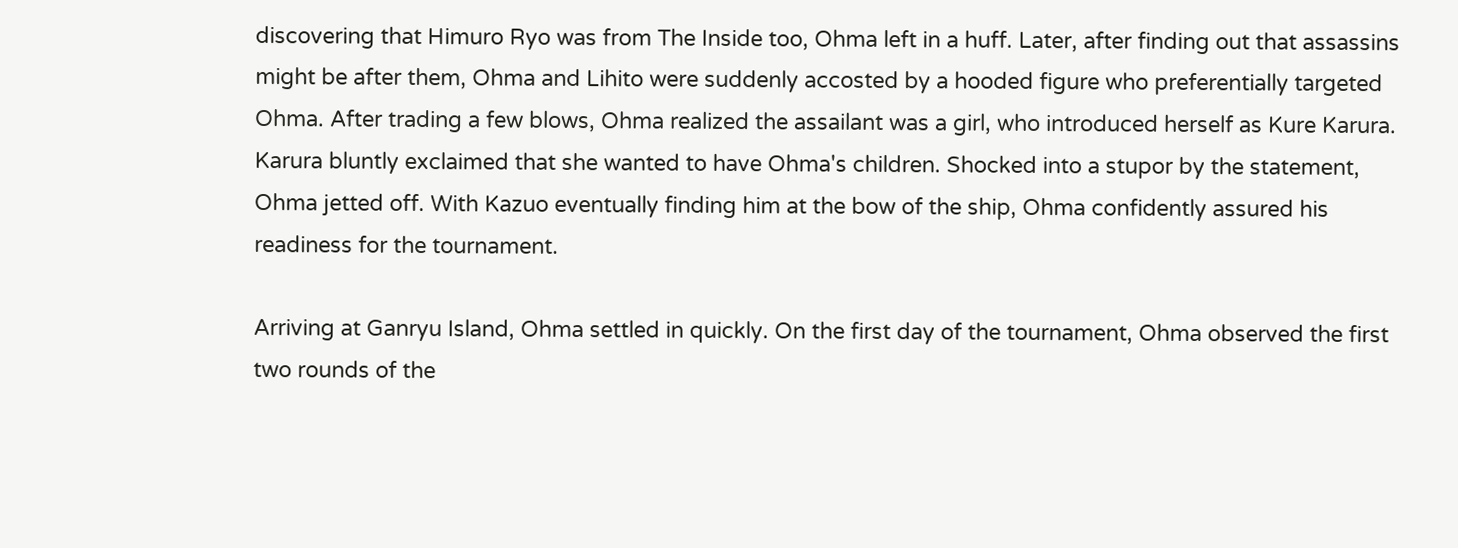discovering that Himuro Ryo was from The Inside too, Ohma left in a huff. Later, after finding out that assassins might be after them, Ohma and Lihito were suddenly accosted by a hooded figure who preferentially targeted Ohma. After trading a few blows, Ohma realized the assailant was a girl, who introduced herself as Kure Karura. Karura bluntly exclaimed that she wanted to have Ohma's children. Shocked into a stupor by the statement, Ohma jetted off. With Kazuo eventually finding him at the bow of the ship, Ohma confidently assured his readiness for the tournament.

Arriving at Ganryu Island, Ohma settled in quickly. On the first day of the tournament, Ohma observed the first two rounds of the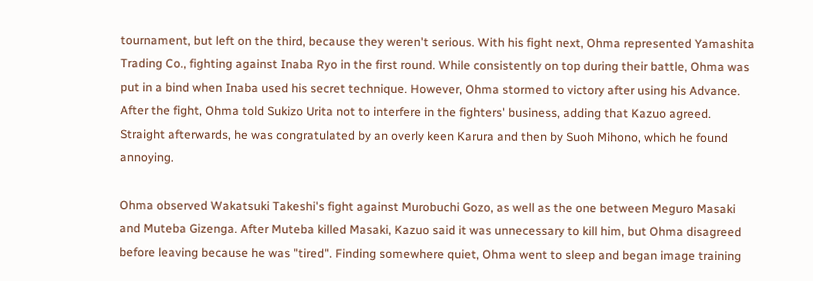tournament, but left on the third, because they weren't serious. With his fight next, Ohma represented Yamashita Trading Co., fighting against Inaba Ryo in the first round. While consistently on top during their battle, Ohma was put in a bind when Inaba used his secret technique. However, Ohma stormed to victory after using his Advance. After the fight, Ohma told Sukizo Urita not to interfere in the fighters' business, adding that Kazuo agreed. Straight afterwards, he was congratulated by an overly keen Karura and then by Suoh Mihono, which he found annoying.

Ohma observed Wakatsuki Takeshi's fight against Murobuchi Gozo, as well as the one between Meguro Masaki and Muteba Gizenga. After Muteba killed Masaki, Kazuo said it was unnecessary to kill him, but Ohma disagreed before leaving because he was "tired". Finding somewhere quiet, Ohma went to sleep and began image training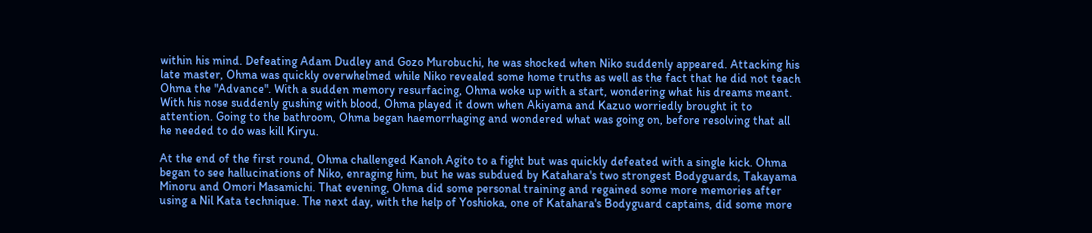within his mind. Defeating Adam Dudley and Gozo Murobuchi, he was shocked when Niko suddenly appeared. Attacking his late master, Ohma was quickly overwhelmed while Niko revealed some home truths as well as the fact that he did not teach Ohma the "Advance". With a sudden memory resurfacing, Ohma woke up with a start, wondering what his dreams meant. With his nose suddenly gushing with blood, Ohma played it down when Akiyama and Kazuo worriedly brought it to attention. Going to the bathroom, Ohma began haemorrhaging and wondered what was going on, before resolving that all he needed to do was kill Kiryu.

At the end of the first round, Ohma challenged Kanoh Agito to a fight but was quickly defeated with a single kick. Ohma began to see hallucinations of Niko, enraging him, but he was subdued by Katahara's two strongest Bodyguards, Takayama Minoru and Omori Masamichi. That evening, Ohma did some personal training and regained some more memories after using a Nil Kata technique. The next day, with the help of Yoshioka, one of Katahara's Bodyguard captains, did some more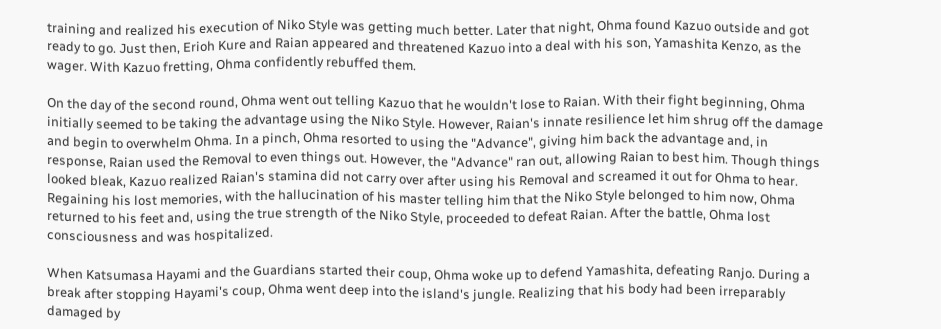training and realized his execution of Niko Style was getting much better. Later that night, Ohma found Kazuo outside and got ready to go. Just then, Erioh Kure and Raian appeared and threatened Kazuo into a deal with his son, Yamashita Kenzo, as the wager. With Kazuo fretting, Ohma confidently rebuffed them.

On the day of the second round, Ohma went out telling Kazuo that he wouldn't lose to Raian. With their fight beginning, Ohma initially seemed to be taking the advantage using the Niko Style. However, Raian's innate resilience let him shrug off the damage and begin to overwhelm Ohma. In a pinch, Ohma resorted to using the "Advance", giving him back the advantage and, in response, Raian used the Removal to even things out. However, the "Advance" ran out, allowing Raian to best him. Though things looked bleak, Kazuo realized Raian's stamina did not carry over after using his Removal and screamed it out for Ohma to hear. Regaining his lost memories, with the hallucination of his master telling him that the Niko Style belonged to him now, Ohma returned to his feet and, using the true strength of the Niko Style, proceeded to defeat Raian. After the battle, Ohma lost consciousness and was hospitalized.

When Katsumasa Hayami and the Guardians started their coup, Ohma woke up to defend Yamashita, defeating Ranjo. During a break after stopping Hayami's coup, Ohma went deep into the island's jungle. Realizing that his body had been irreparably damaged by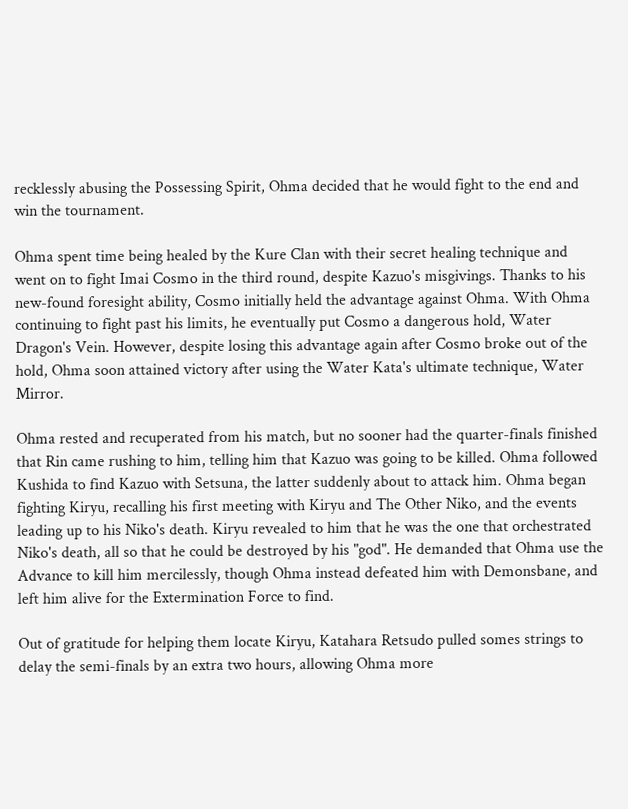recklessly abusing the Possessing Spirit, Ohma decided that he would fight to the end and win the tournament.

Ohma spent time being healed by the Kure Clan with their secret healing technique and went on to fight Imai Cosmo in the third round, despite Kazuo's misgivings. Thanks to his new-found foresight ability, Cosmo initially held the advantage against Ohma. With Ohma continuing to fight past his limits, he eventually put Cosmo a dangerous hold, Water Dragon's Vein. However, despite losing this advantage again after Cosmo broke out of the hold, Ohma soon attained victory after using the Water Kata's ultimate technique, Water Mirror.

Ohma rested and recuperated from his match, but no sooner had the quarter-finals finished that Rin came rushing to him, telling him that Kazuo was going to be killed. Ohma followed Kushida to find Kazuo with Setsuna, the latter suddenly about to attack him. Ohma began fighting Kiryu, recalling his first meeting with Kiryu and The Other Niko, and the events leading up to his Niko's death. Kiryu revealed to him that he was the one that orchestrated Niko's death, all so that he could be destroyed by his "god". He demanded that Ohma use the Advance to kill him mercilessly, though Ohma instead defeated him with Demonsbane, and left him alive for the Extermination Force to find.

Out of gratitude for helping them locate Kiryu, Katahara Retsudo pulled somes strings to delay the semi-finals by an extra two hours, allowing Ohma more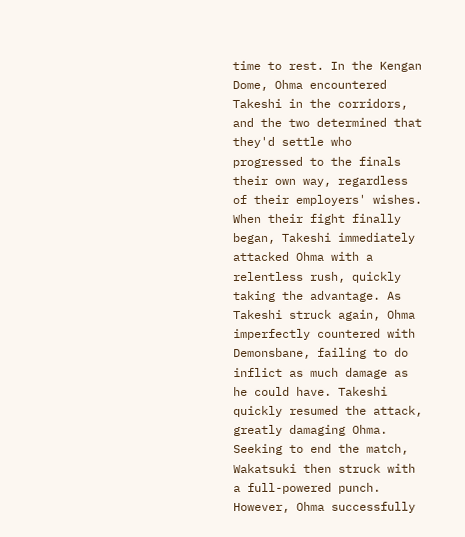time to rest. In the Kengan Dome, Ohma encountered Takeshi in the corridors, and the two determined that they'd settle who progressed to the finals their own way, regardless of their employers' wishes. When their fight finally began, Takeshi immediately attacked Ohma with a relentless rush, quickly taking the advantage. As Takeshi struck again, Ohma imperfectly countered with Demonsbane, failing to do inflict as much damage as he could have. Takeshi quickly resumed the attack, greatly damaging Ohma. Seeking to end the match, Wakatsuki then struck with a full-powered punch. However, Ohma successfully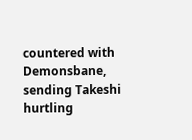countered with Demonsbane, sending Takeshi hurtling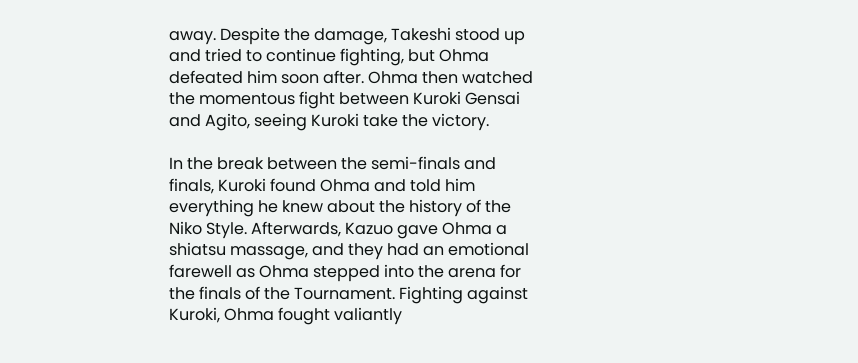away. Despite the damage, Takeshi stood up and tried to continue fighting, but Ohma defeated him soon after. Ohma then watched the momentous fight between Kuroki Gensai and Agito, seeing Kuroki take the victory.

In the break between the semi-finals and finals, Kuroki found Ohma and told him everything he knew about the history of the Niko Style. Afterwards, Kazuo gave Ohma a shiatsu massage, and they had an emotional farewell as Ohma stepped into the arena for the finals of the Tournament. Fighting against Kuroki, Ohma fought valiantly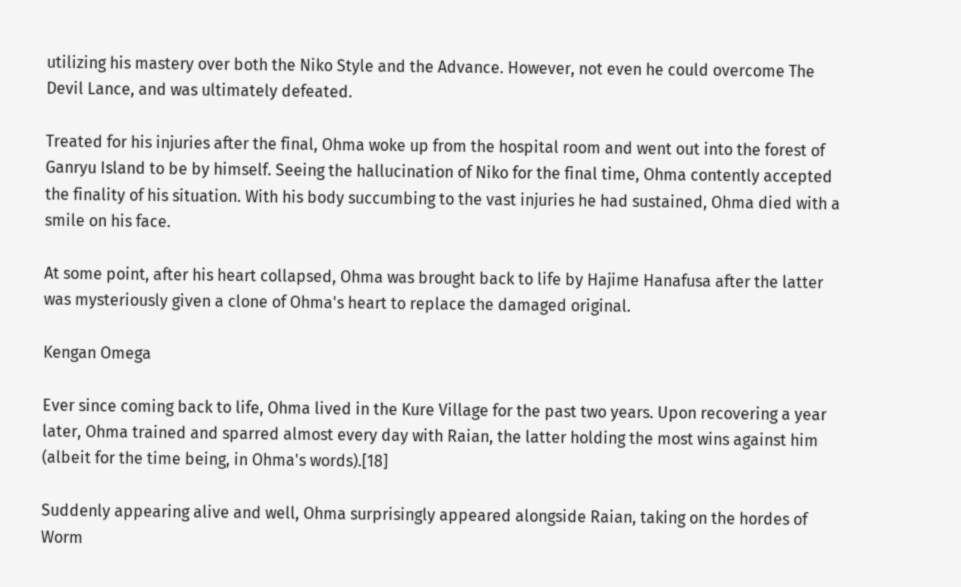utilizing his mastery over both the Niko Style and the Advance. However, not even he could overcome The Devil Lance, and was ultimately defeated.

Treated for his injuries after the final, Ohma woke up from the hospital room and went out into the forest of Ganryu Island to be by himself. Seeing the hallucination of Niko for the final time, Ohma contently accepted the finality of his situation. With his body succumbing to the vast injuries he had sustained, Ohma died with a smile on his face.

At some point, after his heart collapsed, Ohma was brought back to life by Hajime Hanafusa after the latter was mysteriously given a clone of Ohma's heart to replace the damaged original.

Kengan Omega

Ever since coming back to life, Ohma lived in the Kure Village for the past two years. Upon recovering a year later, Ohma trained and sparred almost every day with Raian, the latter holding the most wins against him (albeit for the time being, in Ohma's words).[18]

Suddenly appearing alive and well, Ohma surprisingly appeared alongside Raian, taking on the hordes of Worm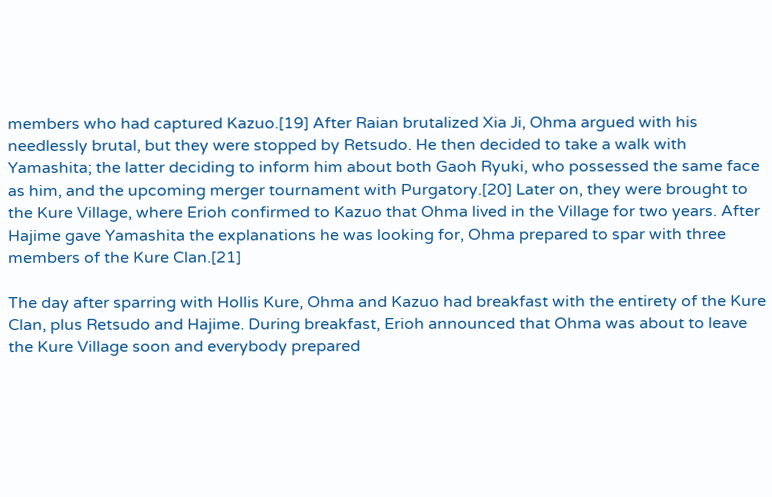members who had captured Kazuo.[19] After Raian brutalized Xia Ji, Ohma argued with his needlessly brutal, but they were stopped by Retsudo. He then decided to take a walk with Yamashita; the latter deciding to inform him about both Gaoh Ryuki, who possessed the same face as him, and the upcoming merger tournament with Purgatory.[20] Later on, they were brought to the Kure Village, where Erioh confirmed to Kazuo that Ohma lived in the Village for two years. After Hajime gave Yamashita the explanations he was looking for, Ohma prepared to spar with three members of the Kure Clan.[21]

The day after sparring with Hollis Kure, Ohma and Kazuo had breakfast with the entirety of the Kure Clan, plus Retsudo and Hajime. During breakfast, Erioh announced that Ohma was about to leave the Kure Village soon and everybody prepared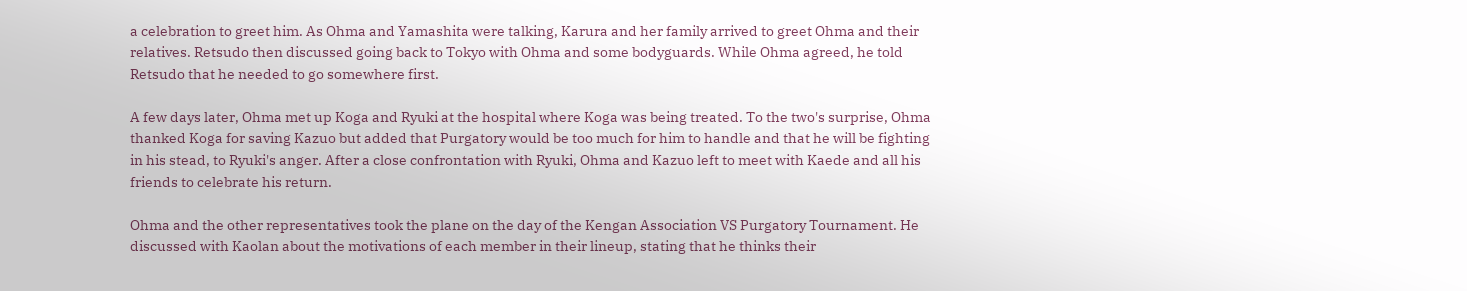a celebration to greet him. As Ohma and Yamashita were talking, Karura and her family arrived to greet Ohma and their relatives. Retsudo then discussed going back to Tokyo with Ohma and some bodyguards. While Ohma agreed, he told Retsudo that he needed to go somewhere first.

A few days later, Ohma met up Koga and Ryuki at the hospital where Koga was being treated. To the two's surprise, Ohma thanked Koga for saving Kazuo but added that Purgatory would be too much for him to handle and that he will be fighting in his stead, to Ryuki's anger. After a close confrontation with Ryuki, Ohma and Kazuo left to meet with Kaede and all his friends to celebrate his return.

Ohma and the other representatives took the plane on the day of the Kengan Association VS Purgatory Tournament. He discussed with Kaolan about the motivations of each member in their lineup, stating that he thinks their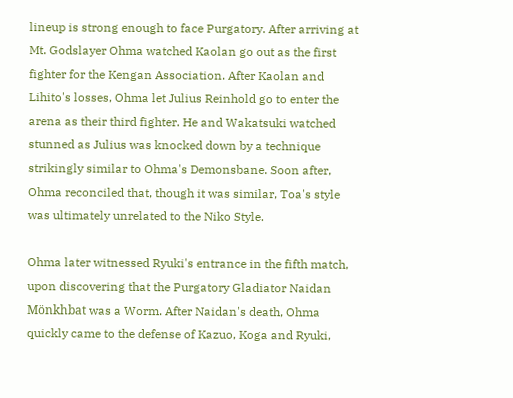lineup is strong enough to face Purgatory. After arriving at Mt. Godslayer Ohma watched Kaolan go out as the first fighter for the Kengan Association. After Kaolan and Lihito's losses, Ohma let Julius Reinhold go to enter the arena as their third fighter. He and Wakatsuki watched stunned as Julius was knocked down by a technique strikingly similar to Ohma's Demonsbane. Soon after, Ohma reconciled that, though it was similar, Toa's style was ultimately unrelated to the Niko Style.

Ohma later witnessed Ryuki's entrance in the fifth match, upon discovering that the Purgatory Gladiator Naidan Mönkhbat was a Worm. After Naidan's death, Ohma quickly came to the defense of Kazuo, Koga and Ryuki,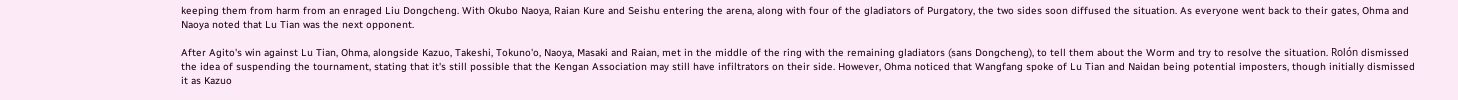keeping them from harm from an enraged Liu Dongcheng. With Okubo Naoya, Raian Kure and Seishu entering the arena, along with four of the gladiators of Purgatory, the two sides soon diffused the situation. As everyone went back to their gates, Ohma and Naoya noted that Lu Tian was the next opponent.

After Agito's win against Lu Tian, Ohma, alongside Kazuo, Takeshi, Tokuno'o, Naoya, Masaki and Raian, met in the middle of the ring with the remaining gladiators (sans Dongcheng), to tell them about the Worm and try to resolve the situation. Rolón dismissed the idea of suspending the tournament, stating that it's still possible that the Kengan Association may still have infiltrators on their side. However, Ohma noticed that Wangfang spoke of Lu Tian and Naidan being potential imposters, though initially dismissed it as Kazuo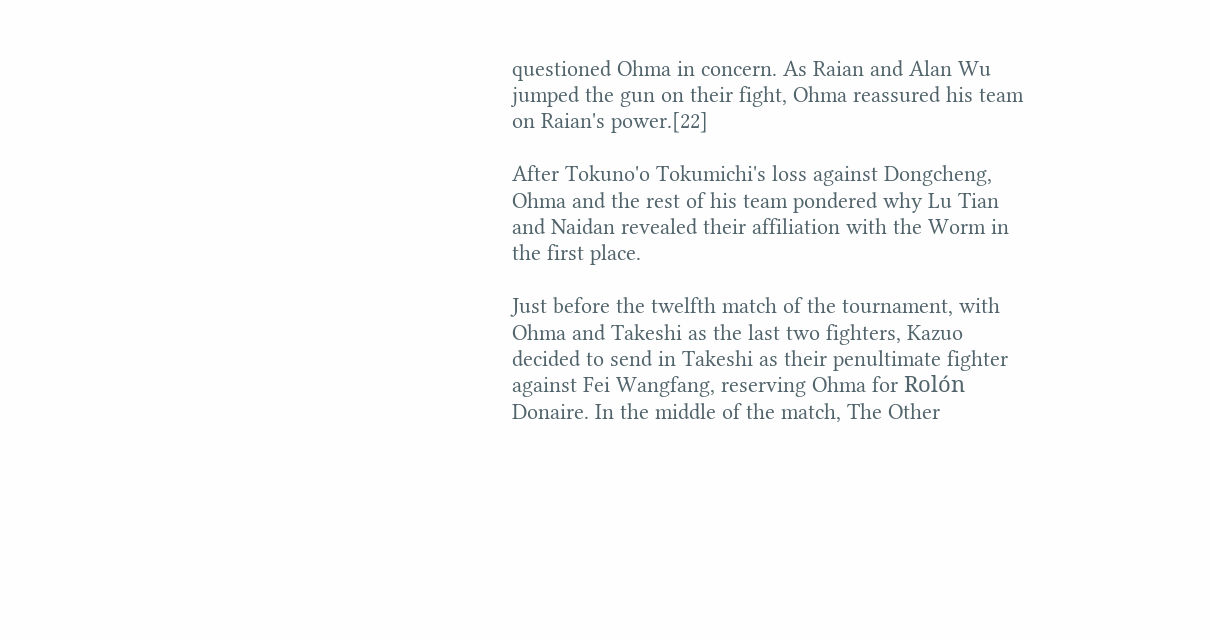questioned Ohma in concern. As Raian and Alan Wu jumped the gun on their fight, Ohma reassured his team on Raian's power.[22]

After Tokuno'o Tokumichi's loss against Dongcheng, Ohma and the rest of his team pondered why Lu Tian and Naidan revealed their affiliation with the Worm in the first place.

Just before the twelfth match of the tournament, with Ohma and Takeshi as the last two fighters, Kazuo decided to send in Takeshi as their penultimate fighter against Fei Wangfang, reserving Ohma for Rolón Donaire. In the middle of the match, The Other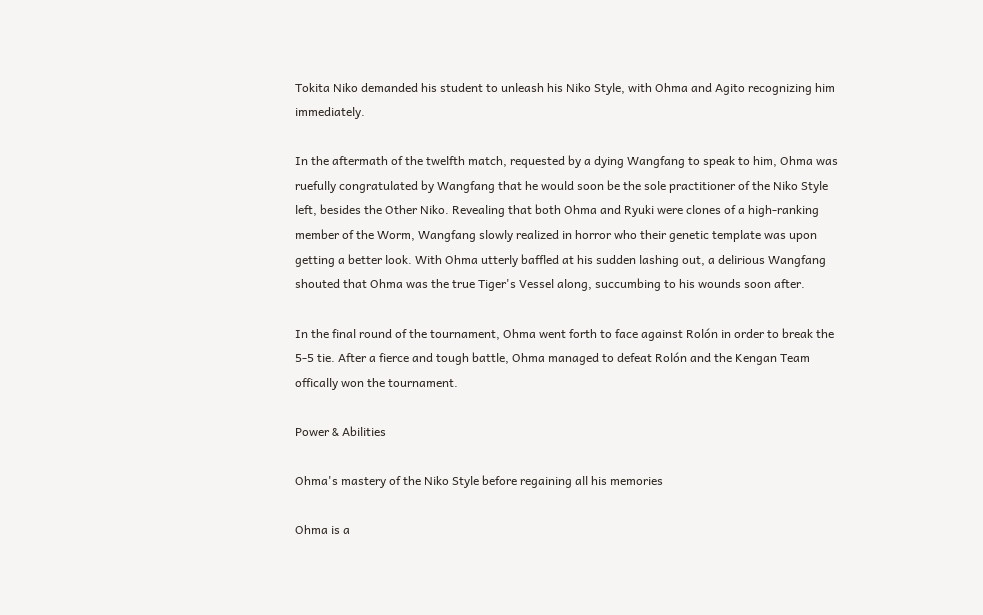Tokita Niko demanded his student to unleash his Niko Style, with Ohma and Agito recognizing him immediately.

In the aftermath of the twelfth match, requested by a dying Wangfang to speak to him, Ohma was ruefully congratulated by Wangfang that he would soon be the sole practitioner of the Niko Style left, besides the Other Niko. Revealing that both Ohma and Ryuki were clones of a high-ranking member of the Worm, Wangfang slowly realized in horror who their genetic template was upon getting a better look. With Ohma utterly baffled at his sudden lashing out, a delirious Wangfang shouted that Ohma was the true Tiger's Vessel along, succumbing to his wounds soon after.

In the final round of the tournament, Ohma went forth to face against Rolón in order to break the 5-5 tie. After a fierce and tough battle, Ohma managed to defeat Rolón and the Kengan Team offically won the tournament.

Power & Abilities

Ohma's mastery of the Niko Style before regaining all his memories

Ohma is a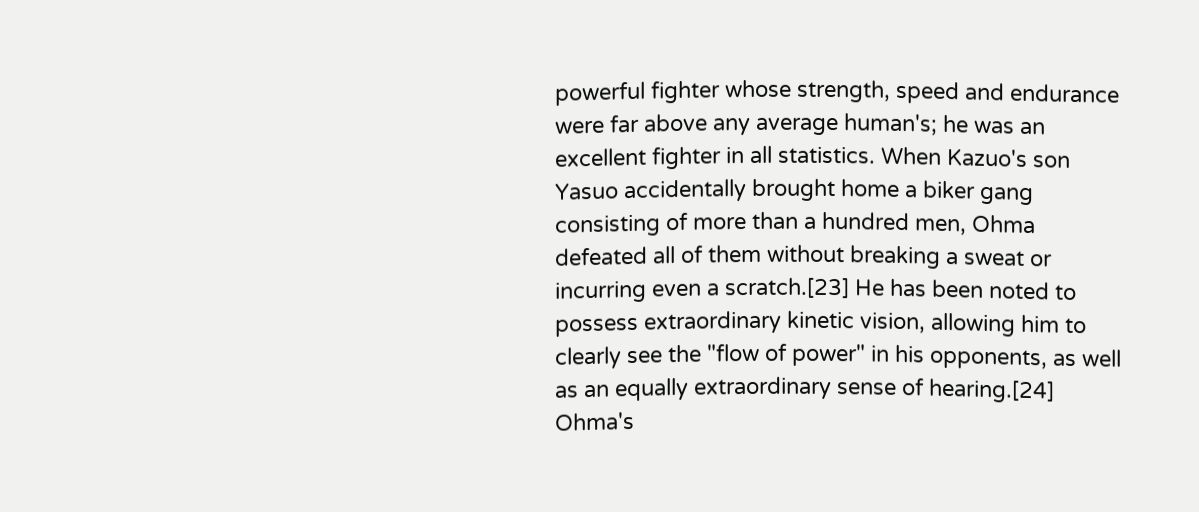powerful fighter whose strength, speed and endurance were far above any average human's; he was an excellent fighter in all statistics. When Kazuo's son Yasuo accidentally brought home a biker gang consisting of more than a hundred men, Ohma defeated all of them without breaking a sweat or incurring even a scratch.[23] He has been noted to possess extraordinary kinetic vision, allowing him to clearly see the "flow of power" in his opponents, as well as an equally extraordinary sense of hearing.[24] Ohma's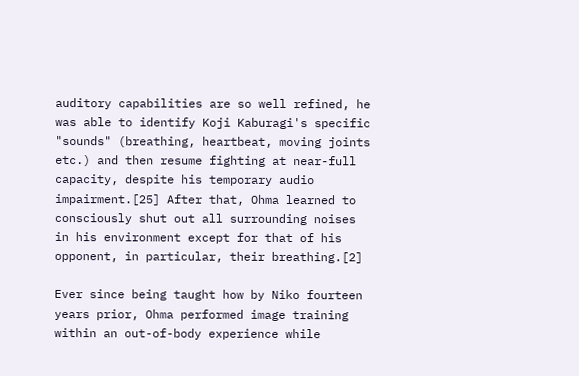auditory capabilities are so well refined, he was able to identify Koji Kaburagi's specific "sounds" (breathing, heartbeat, moving joints etc.) and then resume fighting at near-full capacity, despite his temporary audio impairment.[25] After that, Ohma learned to consciously shut out all surrounding noises in his environment except for that of his opponent, in particular, their breathing.[2]

Ever since being taught how by Niko fourteen years prior, Ohma performed image training within an out-of-body experience while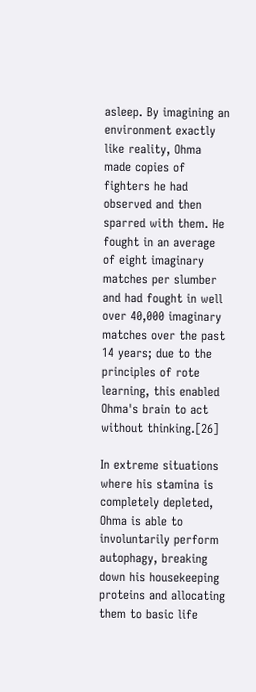asleep. By imagining an environment exactly like reality, Ohma made copies of fighters he had observed and then sparred with them. He fought in an average of eight imaginary matches per slumber and had fought in well over 40,000 imaginary matches over the past 14 years; due to the principles of rote learning, this enabled Ohma's brain to act without thinking.[26]

In extreme situations where his stamina is completely depleted, Ohma is able to involuntarily perform autophagy, breaking down his housekeeping proteins and allocating them to basic life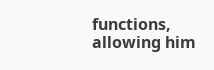functions, allowing him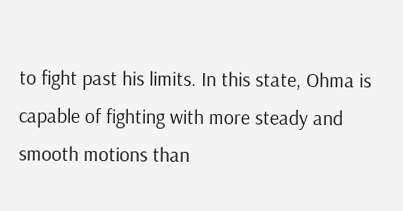to fight past his limits. In this state, Ohma is capable of fighting with more steady and smooth motions than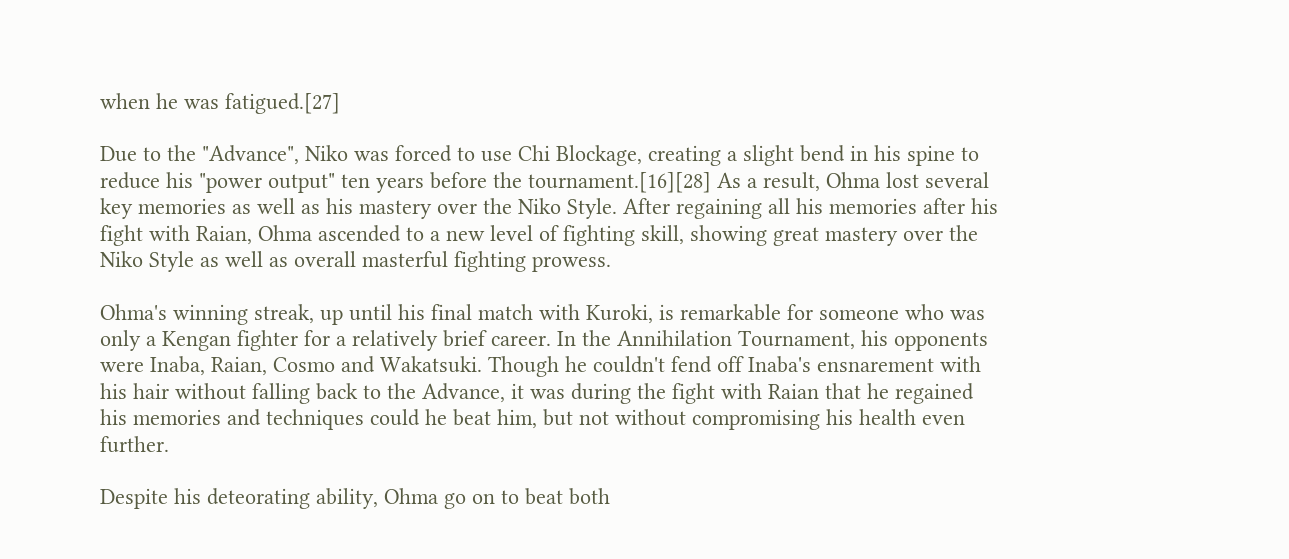when he was fatigued.[27]

Due to the "Advance", Niko was forced to use Chi Blockage, creating a slight bend in his spine to reduce his "power output" ten years before the tournament.[16][28] As a result, Ohma lost several key memories as well as his mastery over the Niko Style. After regaining all his memories after his fight with Raian, Ohma ascended to a new level of fighting skill, showing great mastery over the Niko Style as well as overall masterful fighting prowess.

Ohma's winning streak, up until his final match with Kuroki, is remarkable for someone who was only a Kengan fighter for a relatively brief career. In the Annihilation Tournament, his opponents were Inaba, Raian, Cosmo and Wakatsuki. Though he couldn't fend off Inaba's ensnarement with his hair without falling back to the Advance, it was during the fight with Raian that he regained his memories and techniques could he beat him, but not without compromising his health even further.

Despite his deteorating ability, Ohma go on to beat both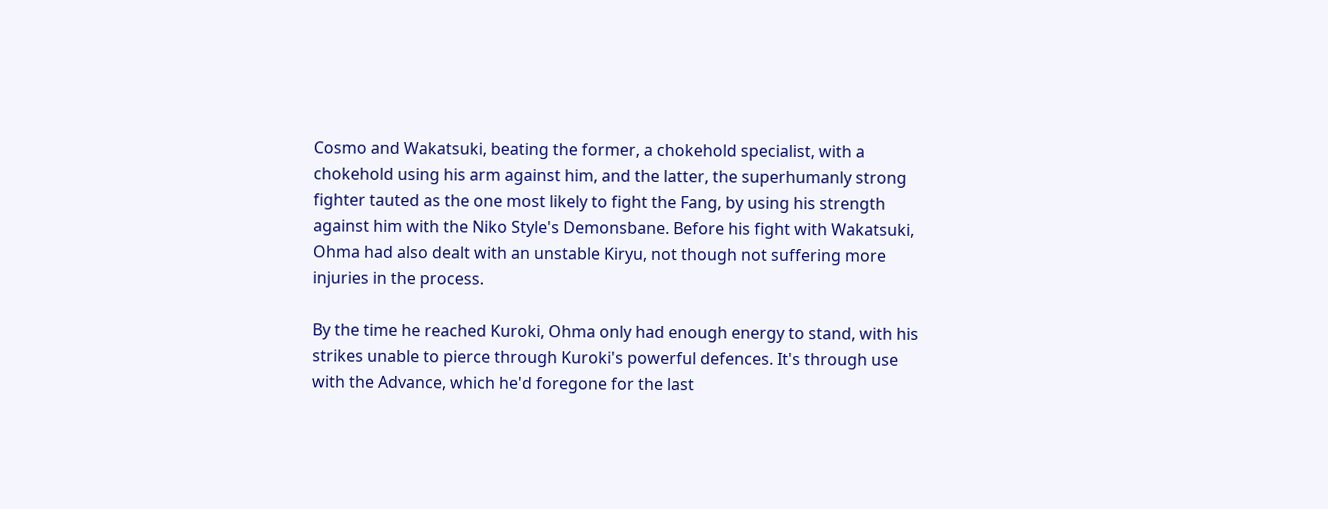Cosmo and Wakatsuki, beating the former, a chokehold specialist, with a chokehold using his arm against him, and the latter, the superhumanly strong fighter tauted as the one most likely to fight the Fang, by using his strength against him with the Niko Style's Demonsbane. Before his fight with Wakatsuki, Ohma had also dealt with an unstable Kiryu, not though not suffering more injuries in the process.

By the time he reached Kuroki, Ohma only had enough energy to stand, with his strikes unable to pierce through Kuroki's powerful defences. It's through use with the Advance, which he'd foregone for the last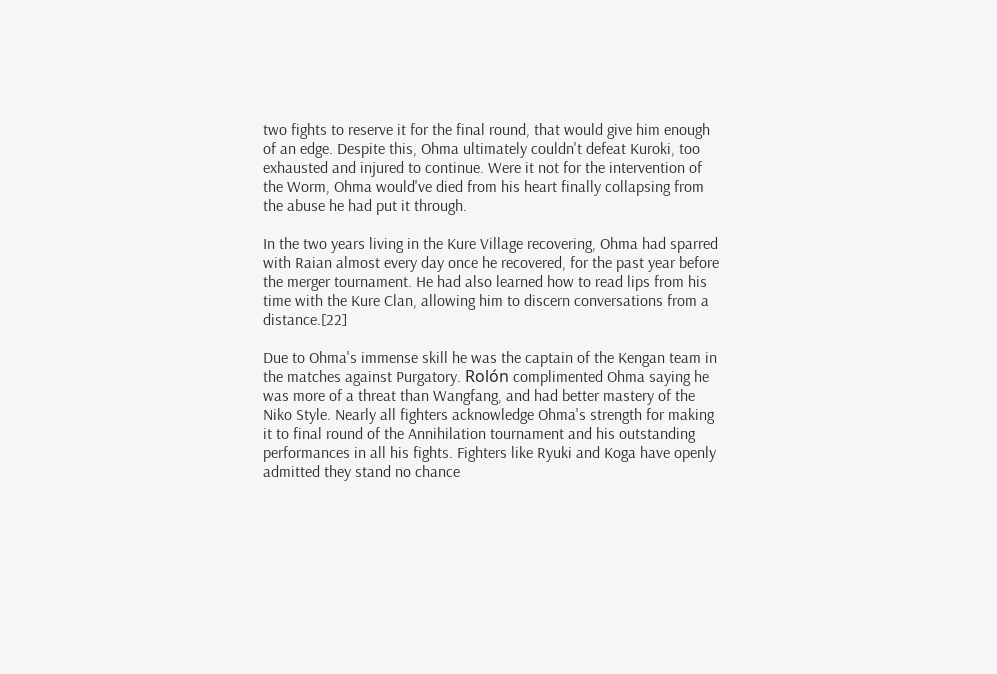two fights to reserve it for the final round, that would give him enough of an edge. Despite this, Ohma ultimately couldn't defeat Kuroki, too exhausted and injured to continue. Were it not for the intervention of the Worm, Ohma would've died from his heart finally collapsing from the abuse he had put it through.

In the two years living in the Kure Village recovering, Ohma had sparred with Raian almost every day once he recovered, for the past year before the merger tournament. He had also learned how to read lips from his time with the Kure Clan, allowing him to discern conversations from a distance.[22]

Due to Ohma's immense skill he was the captain of the Kengan team in the matches against Purgatory. Rolón complimented Ohma saying he was more of a threat than Wangfang, and had better mastery of the Niko Style. Nearly all fighters acknowledge Ohma's strength for making it to final round of the Annihilation tournament and his outstanding performances in all his fights. Fighters like Ryuki and Koga have openly admitted they stand no chance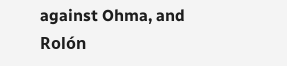against Ohma, and Rolón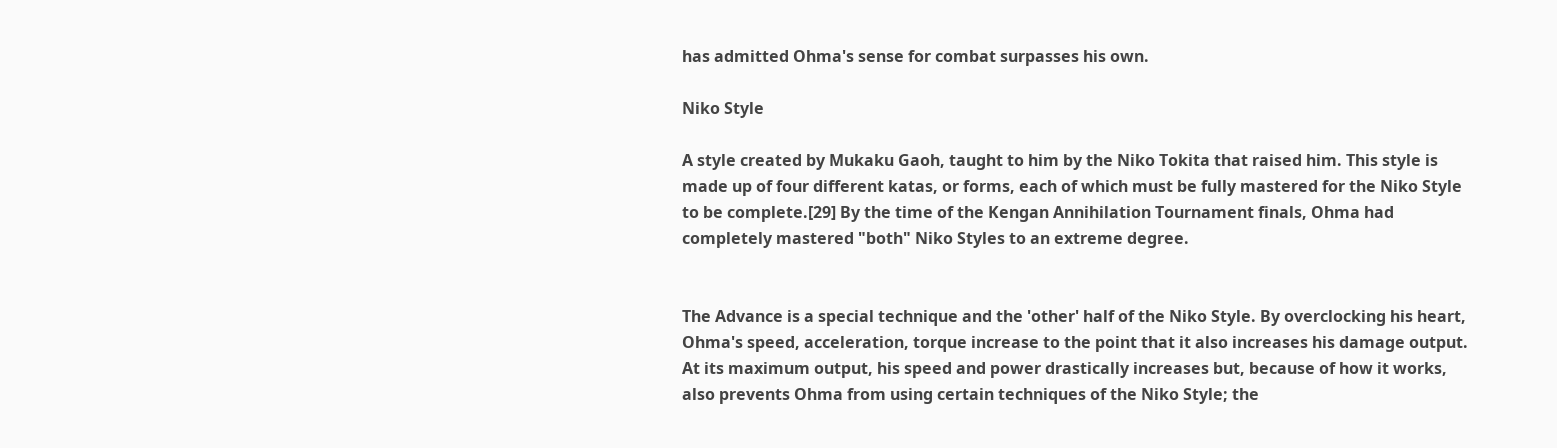has admitted Ohma's sense for combat surpasses his own.

Niko Style

A style created by Mukaku Gaoh, taught to him by the Niko Tokita that raised him. This style is made up of four different katas, or forms, each of which must be fully mastered for the Niko Style to be complete.[29] By the time of the Kengan Annihilation Tournament finals, Ohma had completely mastered "both" Niko Styles to an extreme degree.


The Advance is a special technique and the 'other' half of the Niko Style. By overclocking his heart, Ohma's speed, acceleration, torque increase to the point that it also increases his damage output. At its maximum output, his speed and power drastically increases but, because of how it works, also prevents Ohma from using certain techniques of the Niko Style; the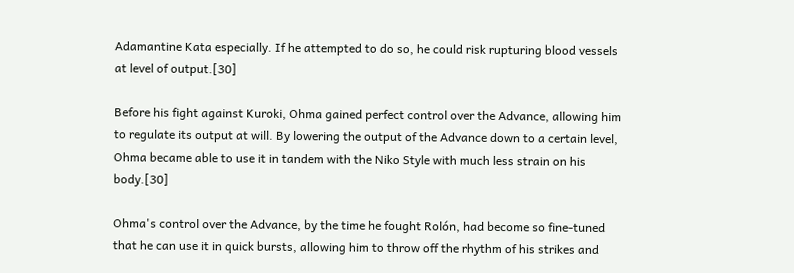Adamantine Kata especially. If he attempted to do so, he could risk rupturing blood vessels at level of output.[30]

Before his fight against Kuroki, Ohma gained perfect control over the Advance, allowing him to regulate its output at will. By lowering the output of the Advance down to a certain level, Ohma became able to use it in tandem with the Niko Style with much less strain on his body.[30]

Ohma's control over the Advance, by the time he fought Rolón, had become so fine-tuned that he can use it in quick bursts, allowing him to throw off the rhythm of his strikes and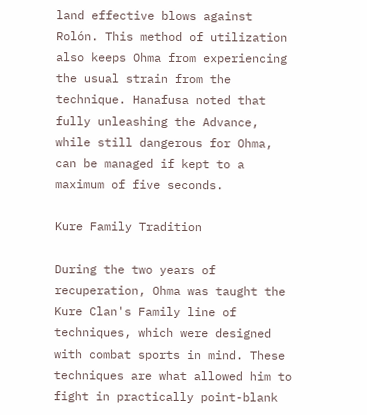land effective blows against Rolón. This method of utilization also keeps Ohma from experiencing the usual strain from the technique. Hanafusa noted that fully unleashing the Advance, while still dangerous for Ohma, can be managed if kept to a maximum of five seconds.

Kure Family Tradition

During the two years of recuperation, Ohma was taught the Kure Clan's Family line of techniques, which were designed with combat sports in mind. These techniques are what allowed him to fight in practically point-blank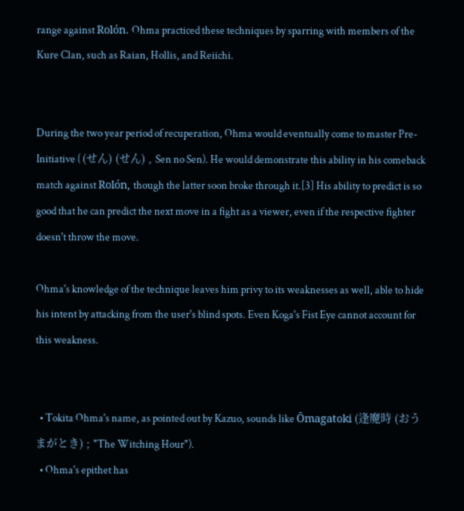range against Rolón. Ohma practiced these techniques by sparring with members of the Kure Clan, such as Raian, Hollis, and Reiichi.


During the two year period of recuperation, Ohma would eventually come to master Pre-Initiative ( (せん) (せん) , Sen no Sen). He would demonstrate this ability in his comeback match against Rolón, though the latter soon broke through it.[3] His ability to predict is so good that he can predict the next move in a fight as a viewer, even if the respective fighter doesn't throw the move.

Ohma's knowledge of the technique leaves him privy to its weaknesses as well, able to hide his intent by attacking from the user's blind spots. Even Koga's Fist Eye cannot account for this weakness.


  • Tokita Ohma's name, as pointed out by Kazuo, sounds like Ōmagatoki (逢魔時 (おうまがとき) ; "The Witching Hour").
  • Ohma's epithet has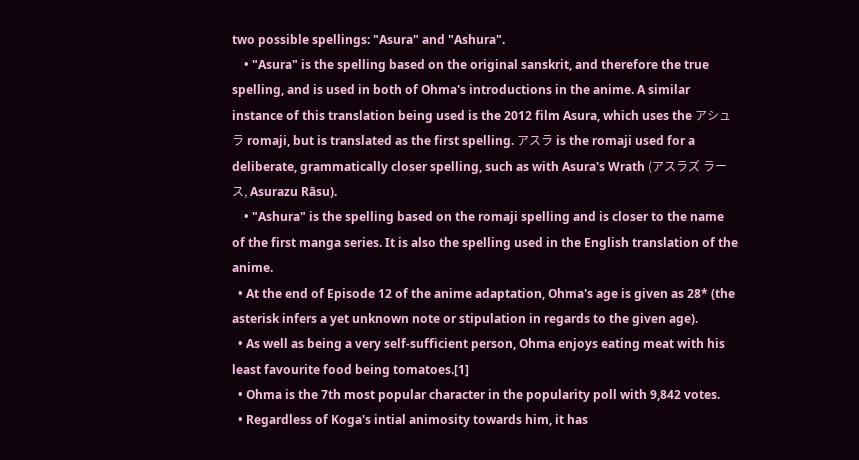two possible spellings: "Asura" and "Ashura".
    • "Asura" is the spelling based on the original sanskrit, and therefore the true spelling, and is used in both of Ohma's introductions in the anime. A similar instance of this translation being used is the 2012 film Asura, which uses the アシュラ romaji, but is translated as the first spelling. アスラ is the romaji used for a deliberate, grammatically closer spelling, such as with Asura's Wrath (アスラズ ラース, Asurazu Rāsu).
    • "Ashura" is the spelling based on the romaji spelling and is closer to the name of the first manga series. It is also the spelling used in the English translation of the anime.
  • At the end of Episode 12 of the anime adaptation, Ohma's age is given as 28* (the asterisk infers a yet unknown note or stipulation in regards to the given age).
  • As well as being a very self-sufficient person, Ohma enjoys eating meat with his least favourite food being tomatoes.[1]
  • Ohma is the 7th most popular character in the popularity poll with 9,842 votes.
  • Regardless of Koga's intial animosity towards him, it has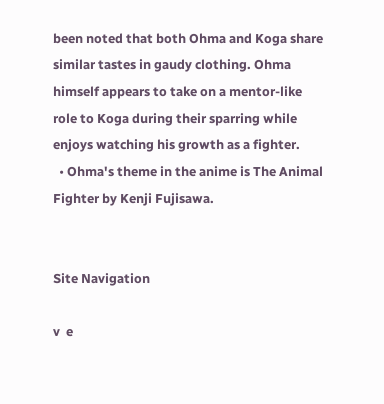been noted that both Ohma and Koga share similar tastes in gaudy clothing. Ohma himself appears to take on a mentor-like role to Koga during their sparring while enjoys watching his growth as a fighter.
  • Ohma's theme in the anime is The Animal Fighter by Kenji Fujisawa.


Site Navigation

v  e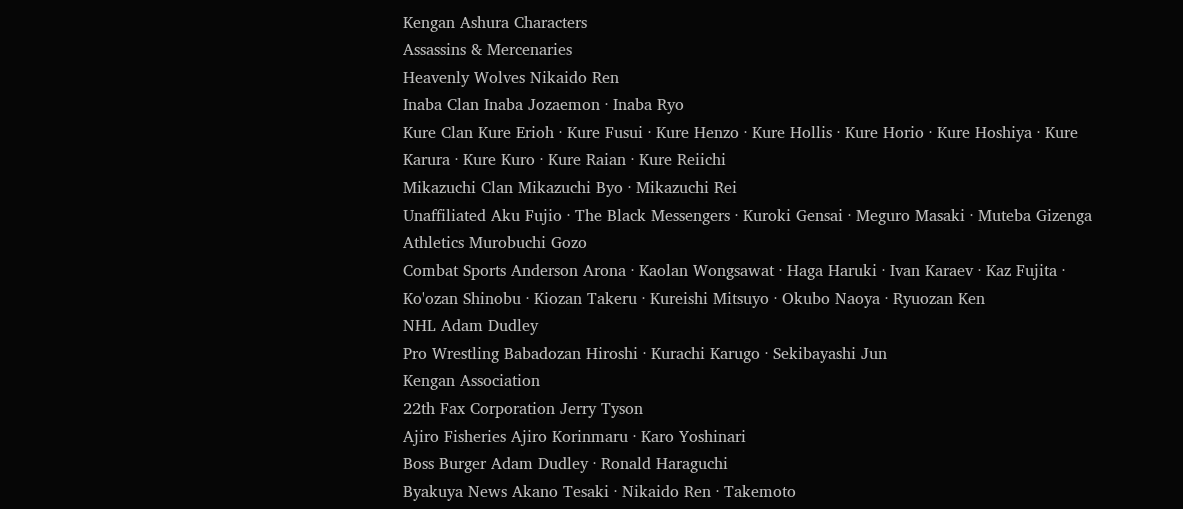Kengan Ashura Characters
Assassins & Mercenaries
Heavenly Wolves Nikaido Ren
Inaba Clan Inaba Jozaemon · Inaba Ryo
Kure Clan Kure Erioh · Kure Fusui · Kure Henzo · Kure Hollis · Kure Horio · Kure Hoshiya · Kure Karura · Kure Kuro · Kure Raian · Kure Reiichi
Mikazuchi Clan Mikazuchi Byo · Mikazuchi Rei
Unaffiliated Aku Fujio · The Black Messengers · Kuroki Gensai · Meguro Masaki · Muteba Gizenga
Athletics Murobuchi Gozo
Combat Sports Anderson Arona · Kaolan Wongsawat · Haga Haruki · Ivan Karaev · Kaz Fujita · Ko'ozan Shinobu · Kiozan Takeru · Kureishi Mitsuyo · Okubo Naoya · Ryuozan Ken
NHL Adam Dudley
Pro Wrestling Babadozan Hiroshi · Kurachi Karugo · Sekibayashi Jun
Kengan Association
22th Fax Corporation Jerry Tyson
Ajiro Fisheries Ajiro Korinmaru · Karo Yoshinari
Boss Burger Adam Dudley · Ronald Haraguchi
Byakuya News Akano Tesaki · Nikaido Ren · Takemoto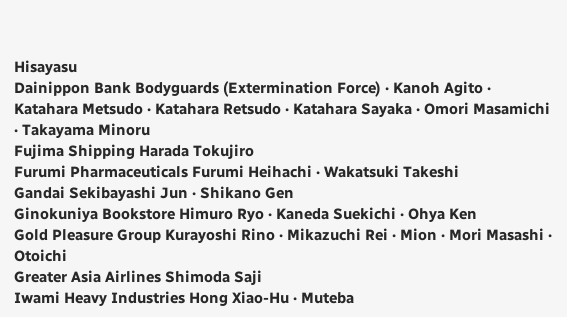Hisayasu
Dainippon Bank Bodyguards (Extermination Force) · Kanoh Agito · Katahara Metsudo · Katahara Retsudo · Katahara Sayaka · Omori Masamichi · Takayama Minoru
Fujima Shipping Harada Tokujiro
Furumi Pharmaceuticals Furumi Heihachi · Wakatsuki Takeshi
Gandai Sekibayashi Jun · Shikano Gen
Ginokuniya Bookstore Himuro Ryo · Kaneda Suekichi · Ohya Ken
Gold Pleasure Group Kurayoshi Rino · Mikazuchi Rei · Mion · Mori Masashi · Otoichi
Greater Asia Airlines Shimoda Saji
Iwami Heavy Industries Hong Xiao-Hu · Muteba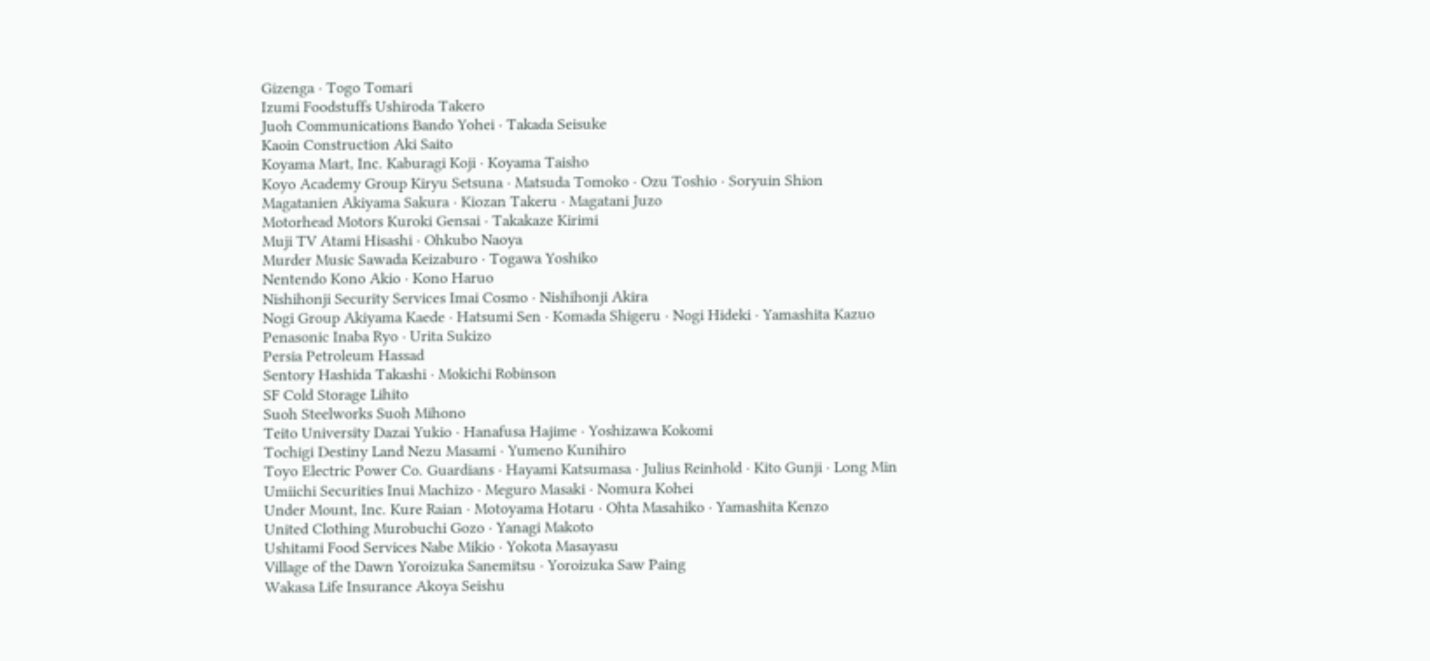Gizenga · Togo Tomari
Izumi Foodstuffs Ushiroda Takero
Juoh Communications Bando Yohei · Takada Seisuke
Kaoin Construction Aki Saito
Koyama Mart, Inc. Kaburagi Koji · Koyama Taisho
Koyo Academy Group Kiryu Setsuna · Matsuda Tomoko · Ozu Toshio · Soryuin Shion
Magatanien Akiyama Sakura · Kiozan Takeru · Magatani Juzo
Motorhead Motors Kuroki Gensai · Takakaze Kirimi
Muji TV Atami Hisashi · Ohkubo Naoya
Murder Music Sawada Keizaburo · Togawa Yoshiko
Nentendo Kono Akio · Kono Haruo
Nishihonji Security Services Imai Cosmo · Nishihonji Akira
Nogi Group Akiyama Kaede · Hatsumi Sen · Komada Shigeru · Nogi Hideki · Yamashita Kazuo
Penasonic Inaba Ryo · Urita Sukizo
Persia Petroleum Hassad
Sentory Hashida Takashi · Mokichi Robinson
SF Cold Storage Lihito
Suoh Steelworks Suoh Mihono
Teito University Dazai Yukio · Hanafusa Hajime · Yoshizawa Kokomi
Tochigi Destiny Land Nezu Masami · Yumeno Kunihiro
Toyo Electric Power Co. Guardians · Hayami Katsumasa · Julius Reinhold · Kito Gunji · Long Min
Umiichi Securities Inui Machizo · Meguro Masaki · Nomura Kohei
Under Mount, Inc. Kure Raian · Motoyama Hotaru · Ohta Masahiko · Yamashita Kenzo
United Clothing Murobuchi Gozo · Yanagi Makoto
Ushitami Food Services Nabe Mikio · Yokota Masayasu
Village of the Dawn Yoroizuka Sanemitsu · Yoroizuka Saw Paing
Wakasa Life Insurance Akoya Seishu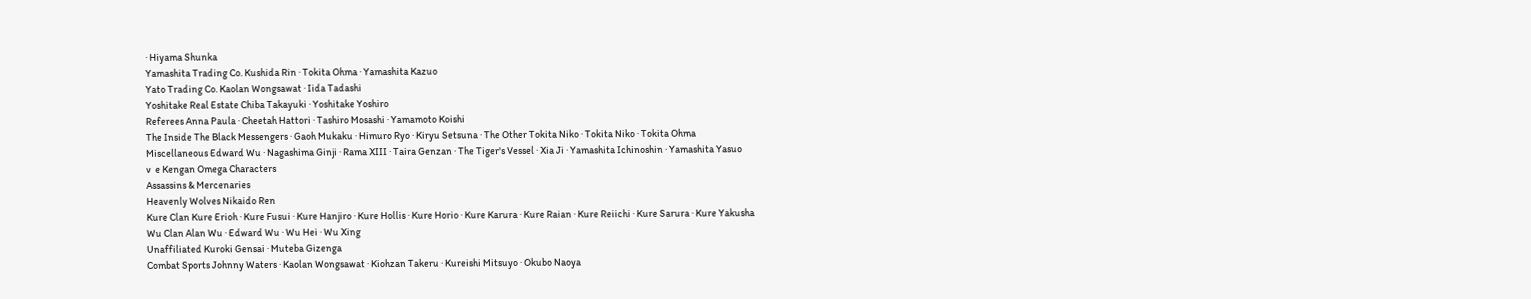· Hiyama Shunka
Yamashita Trading Co. Kushida Rin · Tokita Ohma · Yamashita Kazuo
Yato Trading Co. Kaolan Wongsawat · Iida Tadashi
Yoshitake Real Estate Chiba Takayuki · Yoshitake Yoshiro
Referees Anna Paula · Cheetah Hattori · Tashiro Mosashi · Yamamoto Koishi
The Inside The Black Messengers · Gaoh Mukaku · Himuro Ryo · Kiryu Setsuna · The Other Tokita Niko · Tokita Niko · Tokita Ohma
Miscellaneous Edward Wu · Nagashima Ginji · Rama XIII · Taira Genzan · The Tiger's Vessel · Xia Ji · Yamashita Ichinoshin · Yamashita Yasuo
v  e Kengan Omega Characters
Assassins & Mercenaries
Heavenly Wolves Nikaido Ren
Kure Clan Kure Erioh · Kure Fusui · Kure Hanjiro · Kure Hollis · Kure Horio · Kure Karura · Kure Raian · Kure Reiichi · Kure Sarura · Kure Yakusha
Wu Clan Alan Wu · Edward Wu · Wu Hei · Wu Xing
Unaffiliated Kuroki Gensai · Muteba Gizenga
Combat Sports Johnny Waters · Kaolan Wongsawat · Kiohzan Takeru · Kureishi Mitsuyo · Okubo Naoya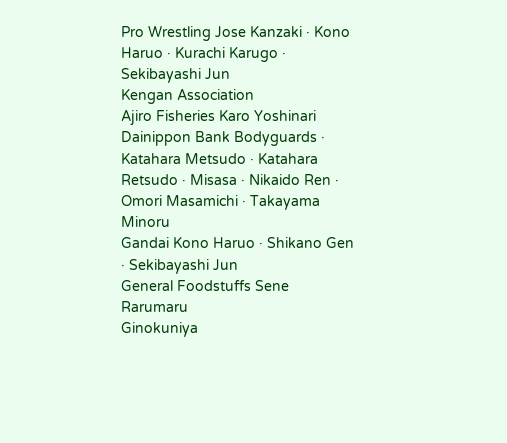Pro Wrestling Jose Kanzaki · Kono Haruo · Kurachi Karugo · Sekibayashi Jun
Kengan Association
Ajiro Fisheries Karo Yoshinari
Dainippon Bank Bodyguards · Katahara Metsudo · Katahara Retsudo · Misasa · Nikaido Ren · Omori Masamichi · Takayama Minoru
Gandai Kono Haruo · Shikano Gen · Sekibayashi Jun
General Foodstuffs Sene Rarumaru
Ginokuniya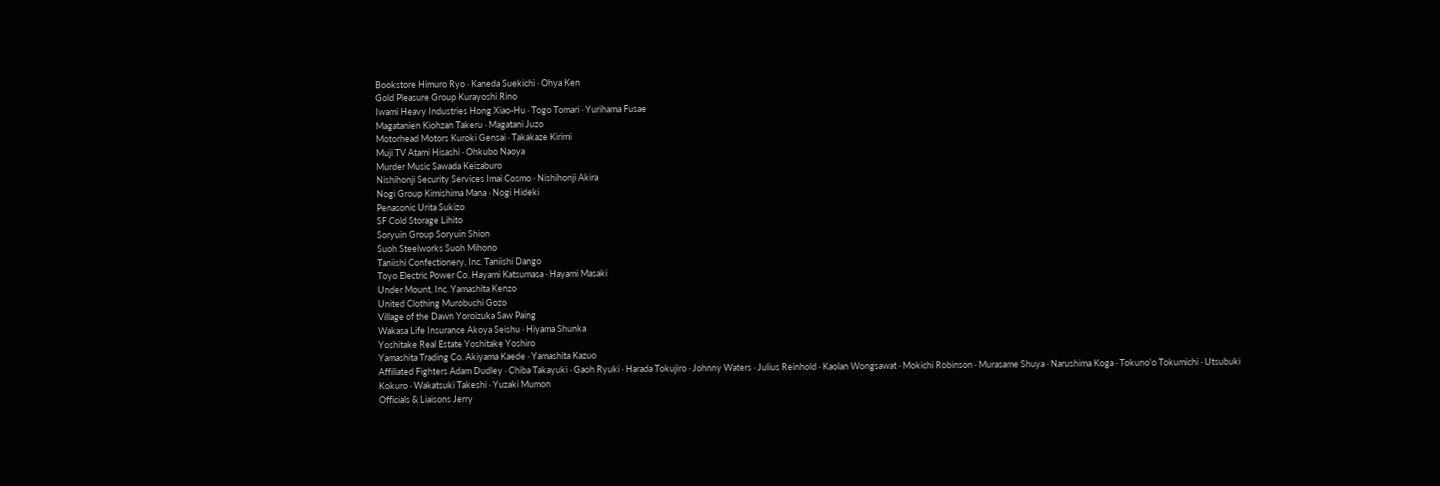Bookstore Himuro Ryo · Kaneda Suekichi · Ohya Ken
Gold Pleasure Group Kurayoshi Rino
Iwami Heavy Industries Hong Xiao-Hu · Togo Tomari · Yurihama Fusae
Magatanien Kiohzan Takeru · Magatani Juzo
Motorhead Motors Kuroki Gensai · Takakaze Kirimi
Muji TV Atami Hisashi · Ohkubo Naoya
Murder Music Sawada Keizaburo
Nishihonji Security Services Imai Cosmo · Nishihonji Akira
Nogi Group Kimishima Mana · Nogi Hideki
Penasonic Urita Sukizo
SF Cold Storage Lihito
Soryuin Group Soryuin Shion
Suoh Steelworks Suoh Mihono
Taniishi Confectionery, Inc. Taniishi Dango
Toyo Electric Power Co. Hayami Katsumasa · Hayami Masaki
Under Mount, Inc. Yamashita Kenzo
United Clothing Murobuchi Gozo
Village of the Dawn Yoroizuka Saw Paing
Wakasa Life Insurance Akoya Seishu · Hiyama Shunka
Yoshitake Real Estate Yoshitake Yoshiro
Yamashita Trading Co. Akiyama Kaede · Yamashita Kazuo
Affiliated Fighters Adam Dudley · Chiba Takayuki · Gaoh Ryuki · Harada Tokujiro · Johnny Waters · Julius Reinhold · Kaolan Wongsawat · Mokichi Robinson · Murasame Shuya · Narushima Koga · Tokuno'o Tokumichi · Utsubuki Kokuro · Wakatsuki Takeshi · Yuzaki Mumon
Officials & Liaisons Jerry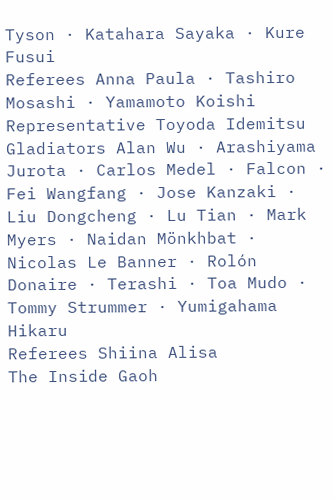Tyson · Katahara Sayaka · Kure Fusui
Referees Anna Paula · Tashiro Mosashi · Yamamoto Koishi
Representative Toyoda Idemitsu
Gladiators Alan Wu · Arashiyama Jurota · Carlos Medel · Falcon · Fei Wangfang · Jose Kanzaki · Liu Dongcheng · Lu Tian · Mark Myers · Naidan Mönkhbat · Nicolas Le Banner · Rolón Donaire · Terashi · Toa Mudo · Tommy Strummer · Yumigahama Hikaru
Referees Shiina Alisa
The Inside Gaoh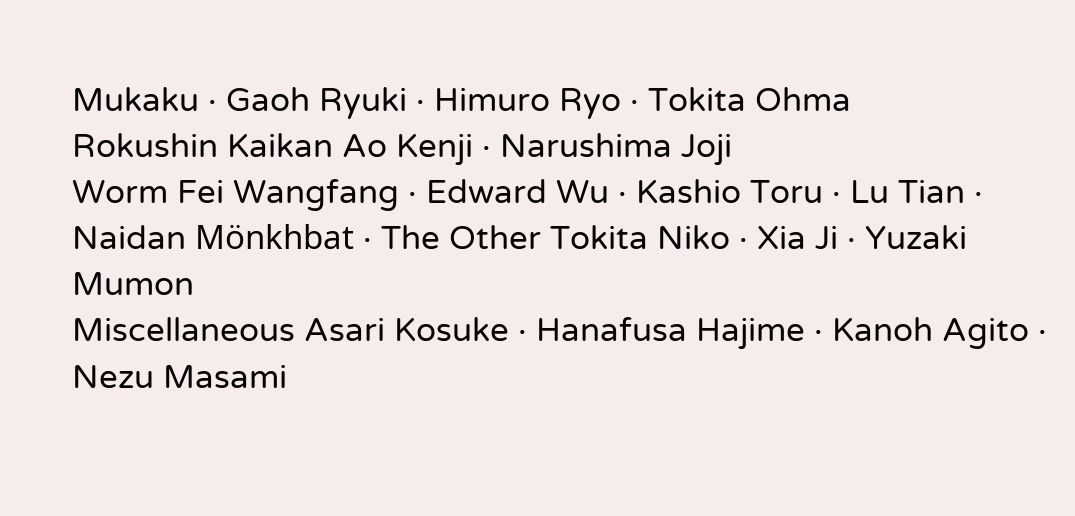Mukaku · Gaoh Ryuki · Himuro Ryo · Tokita Ohma
Rokushin Kaikan Ao Kenji · Narushima Joji
Worm Fei Wangfang · Edward Wu · Kashio Toru · Lu Tian · Naidan Mönkhbat · The Other Tokita Niko · Xia Ji · Yuzaki Mumon
Miscellaneous Asari Kosuke · Hanafusa Hajime · Kanoh Agito · Nezu Masami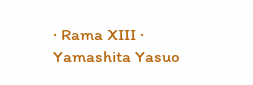· Rama XIII · Yamashita Yasuo